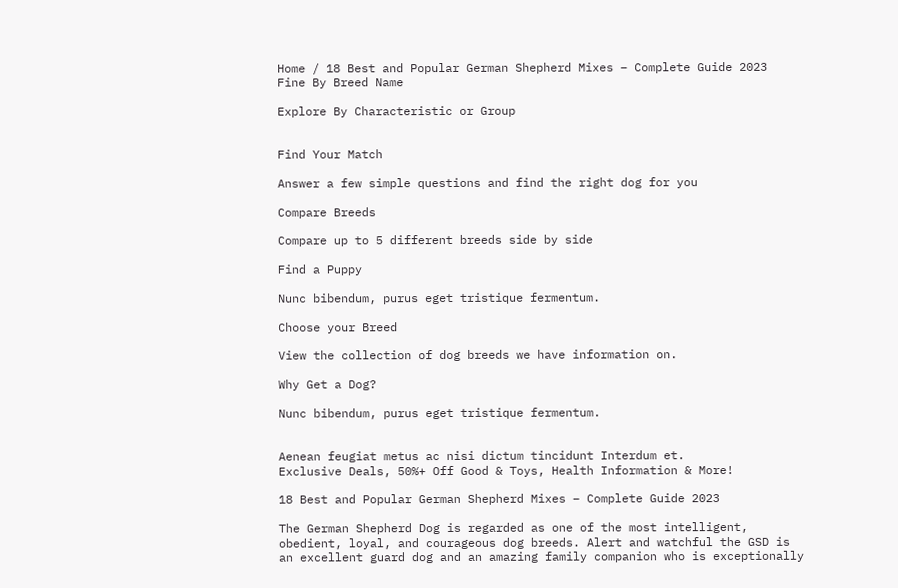Home / 18 Best and Popular German Shepherd Mixes – Complete Guide 2023
Fine By Breed Name

Explore By Characteristic or Group


Find Your Match

Answer a few simple questions and find the right dog for you

Compare Breeds

Compare up to 5 different breeds side by side

Find a Puppy

Nunc bibendum, purus eget tristique fermentum.

Choose your Breed

View the collection of dog breeds we have information on.

Why Get a Dog?

Nunc bibendum, purus eget tristique fermentum.


Aenean feugiat metus ac nisi dictum tincidunt Interdum et.
Exclusive Deals, 50%+ Off Good & Toys, Health Information & More!

18 Best and Popular German Shepherd Mixes – Complete Guide 2023

The German Shepherd Dog is regarded as one of the most intelligent, obedient, loyal, and courageous dog breeds. Alert and watchful the GSD is an excellent guard dog and an amazing family companion who is exceptionally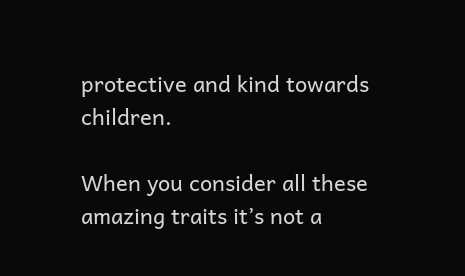protective and kind towards children.

When you consider all these amazing traits it’s not a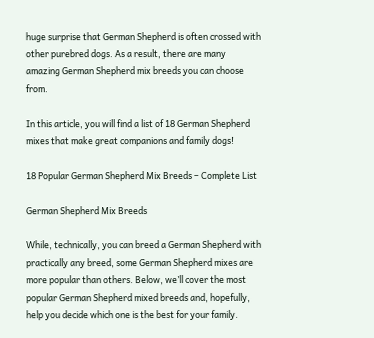huge surprise that German Shepherd is often crossed with other purebred dogs. As a result, there are many amazing German Shepherd mix breeds you can choose from.

In this article, you will find a list of 18 German Shepherd mixes that make great companions and family dogs!

18 Popular German Shepherd Mix Breeds – Complete List

German Shepherd Mix Breeds

While, technically, you can breed a German Shepherd with practically any breed, some German Shepherd mixes are more popular than others. Below, we’ll cover the most popular German Shepherd mixed breeds and, hopefully, help you decide which one is the best for your family.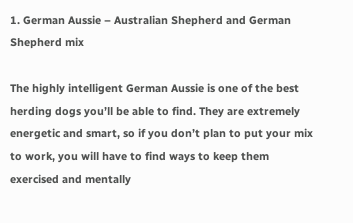1. German Aussie – Australian Shepherd and German Shepherd mix

The highly intelligent German Aussie is one of the best herding dogs you’ll be able to find. They are extremely energetic and smart, so if you don’t plan to put your mix to work, you will have to find ways to keep them exercised and mentally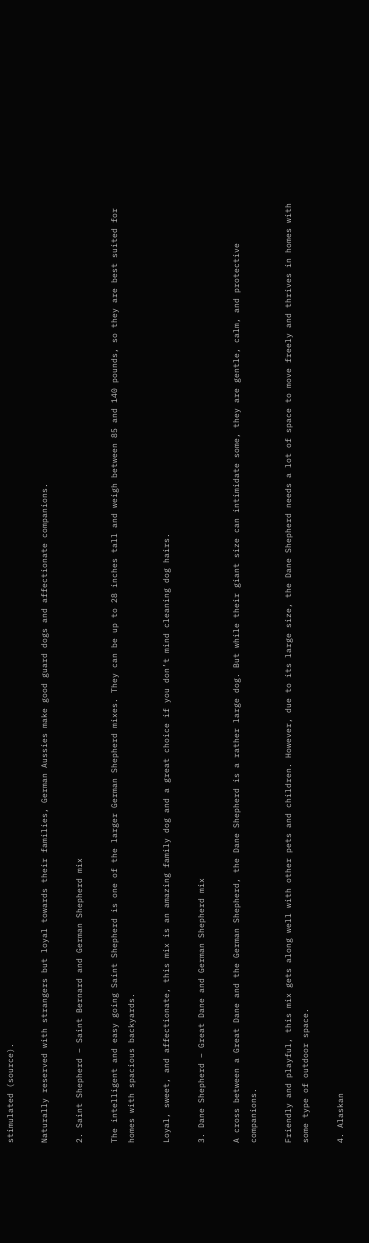stimulated (source).

Naturally reserved with strangers but loyal towards their families, German Aussies make good guard dogs and affectionate companions.

2. Saint Shepherd – Saint Bernard and German Shepherd mix

The intelligent and easy going Saint Shepherd is one of the larger German Shepherd mixes. They can be up to 28 inches tall and weigh between 85 and 140 pounds, so they are best suited for homes with spacious backyards.

Loyal, sweet, and affectionate, this mix is an amazing family dog and a great choice if you don’t mind cleaning dog hairs.

3. Dane Shepherd – Great Dane and German Shepherd mix

A cross between a Great Dane and the German Shepherd, the Dane Shepherd is a rather large dog. But while their giant size can intimidate some, they are gentle, calm, and protective companions.

Friendly and playful, this mix gets along well with other pets and children. However, due to its large size, the Dane Shepherd needs a lot of space to move freely and thrives in homes with some type of outdoor space.

4. Alaskan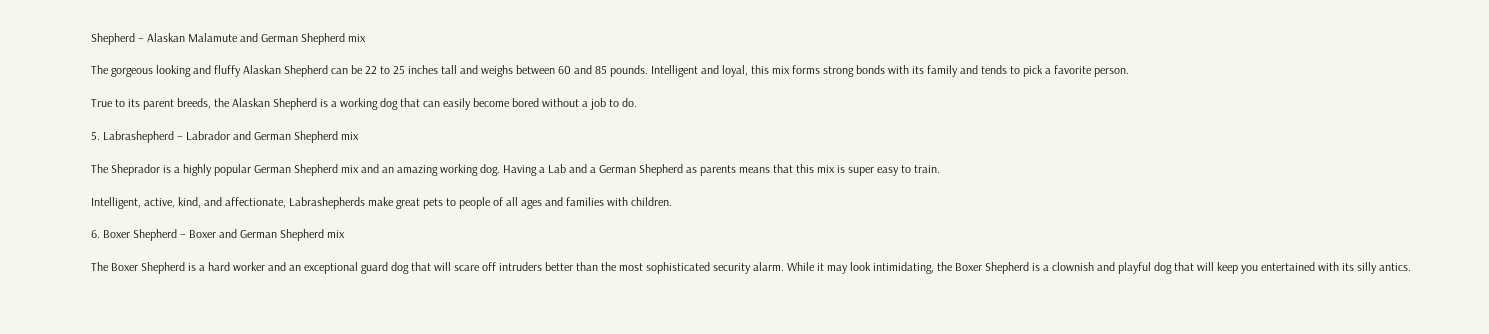Shepherd – Alaskan Malamute and German Shepherd mix

The gorgeous looking and fluffy Alaskan Shepherd can be 22 to 25 inches tall and weighs between 60 and 85 pounds. Intelligent and loyal, this mix forms strong bonds with its family and tends to pick a favorite person.

True to its parent breeds, the Alaskan Shepherd is a working dog that can easily become bored without a job to do.

5. Labrashepherd – Labrador and German Shepherd mix

The Sheprador is a highly popular German Shepherd mix and an amazing working dog. Having a Lab and a German Shepherd as parents means that this mix is super easy to train.

Intelligent, active, kind, and affectionate, Labrashepherds make great pets to people of all ages and families with children.

6. Boxer Shepherd – Boxer and German Shepherd mix

The Boxer Shepherd is a hard worker and an exceptional guard dog that will scare off intruders better than the most sophisticated security alarm. While it may look intimidating, the Boxer Shepherd is a clownish and playful dog that will keep you entertained with its silly antics.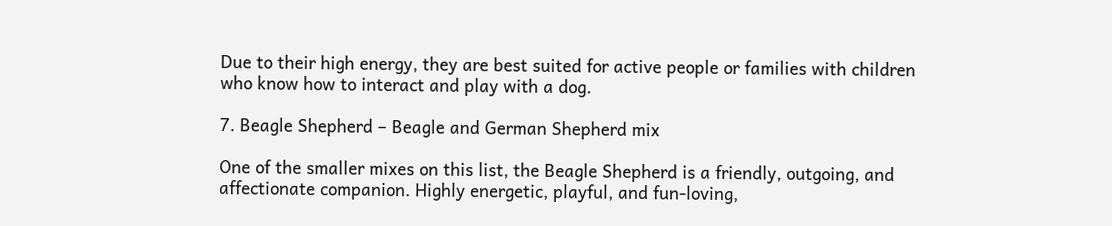Due to their high energy, they are best suited for active people or families with children who know how to interact and play with a dog.

7. Beagle Shepherd – Beagle and German Shepherd mix

One of the smaller mixes on this list, the Beagle Shepherd is a friendly, outgoing, and affectionate companion. Highly energetic, playful, and fun-loving,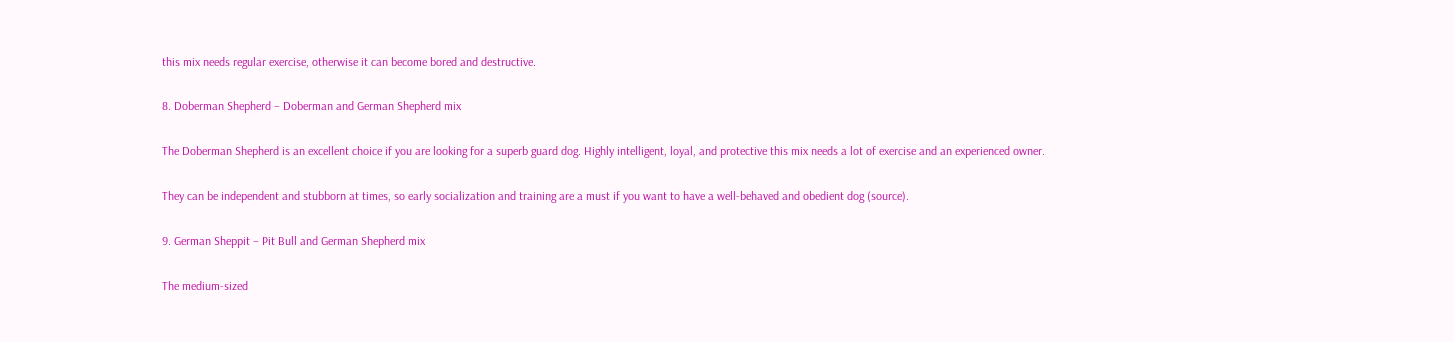this mix needs regular exercise, otherwise it can become bored and destructive.

8. Doberman Shepherd – Doberman and German Shepherd mix

The Doberman Shepherd is an excellent choice if you are looking for a superb guard dog. Highly intelligent, loyal, and protective this mix needs a lot of exercise and an experienced owner.

They can be independent and stubborn at times, so early socialization and training are a must if you want to have a well-behaved and obedient dog (source).

9. German Sheppit – Pit Bull and German Shepherd mix

The medium-sized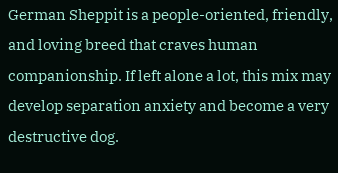German Sheppit is a people-oriented, friendly, and loving breed that craves human companionship. If left alone a lot, this mix may develop separation anxiety and become a very destructive dog.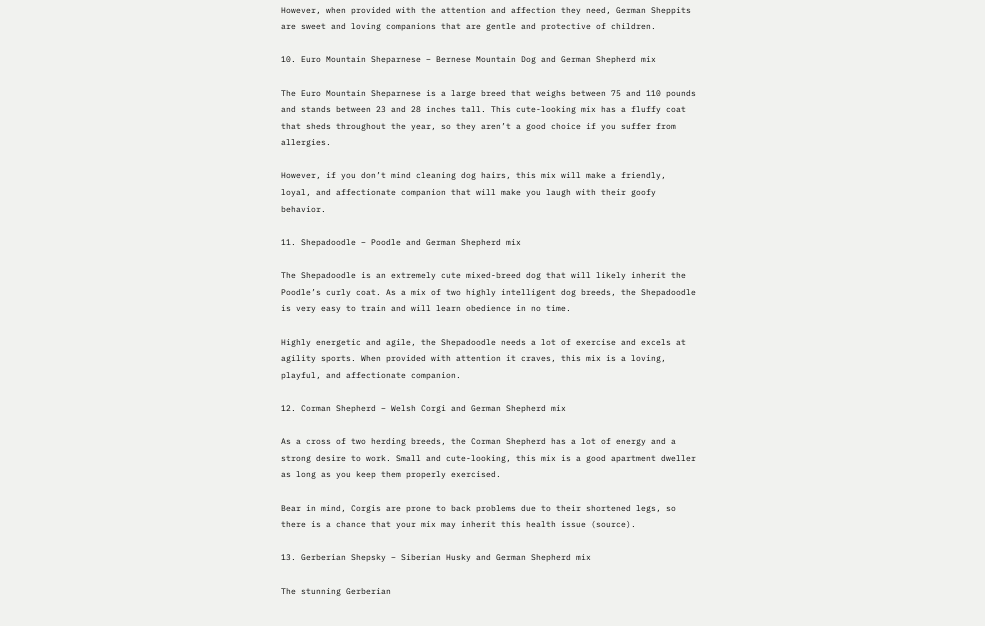However, when provided with the attention and affection they need, German Sheppits are sweet and loving companions that are gentle and protective of children.

10. Euro Mountain Sheparnese – Bernese Mountain Dog and German Shepherd mix

The Euro Mountain Sheparnese is a large breed that weighs between 75 and 110 pounds and stands between 23 and 28 inches tall. This cute-looking mix has a fluffy coat that sheds throughout the year, so they aren’t a good choice if you suffer from allergies.

However, if you don’t mind cleaning dog hairs, this mix will make a friendly, loyal, and affectionate companion that will make you laugh with their goofy behavior.

11. Shepadoodle – Poodle and German Shepherd mix

The Shepadoodle is an extremely cute mixed-breed dog that will likely inherit the Poodle’s curly coat. As a mix of two highly intelligent dog breeds, the Shepadoodle is very easy to train and will learn obedience in no time.

Highly energetic and agile, the Shepadoodle needs a lot of exercise and excels at agility sports. When provided with attention it craves, this mix is a loving, playful, and affectionate companion.

12. Corman Shepherd – Welsh Corgi and German Shepherd mix

As a cross of two herding breeds, the Corman Shepherd has a lot of energy and a strong desire to work. Small and cute-looking, this mix is a good apartment dweller as long as you keep them properly exercised.

Bear in mind, Corgis are prone to back problems due to their shortened legs, so there is a chance that your mix may inherit this health issue (source).

13. Gerberian Shepsky – Siberian Husky and German Shepherd mix

The stunning Gerberian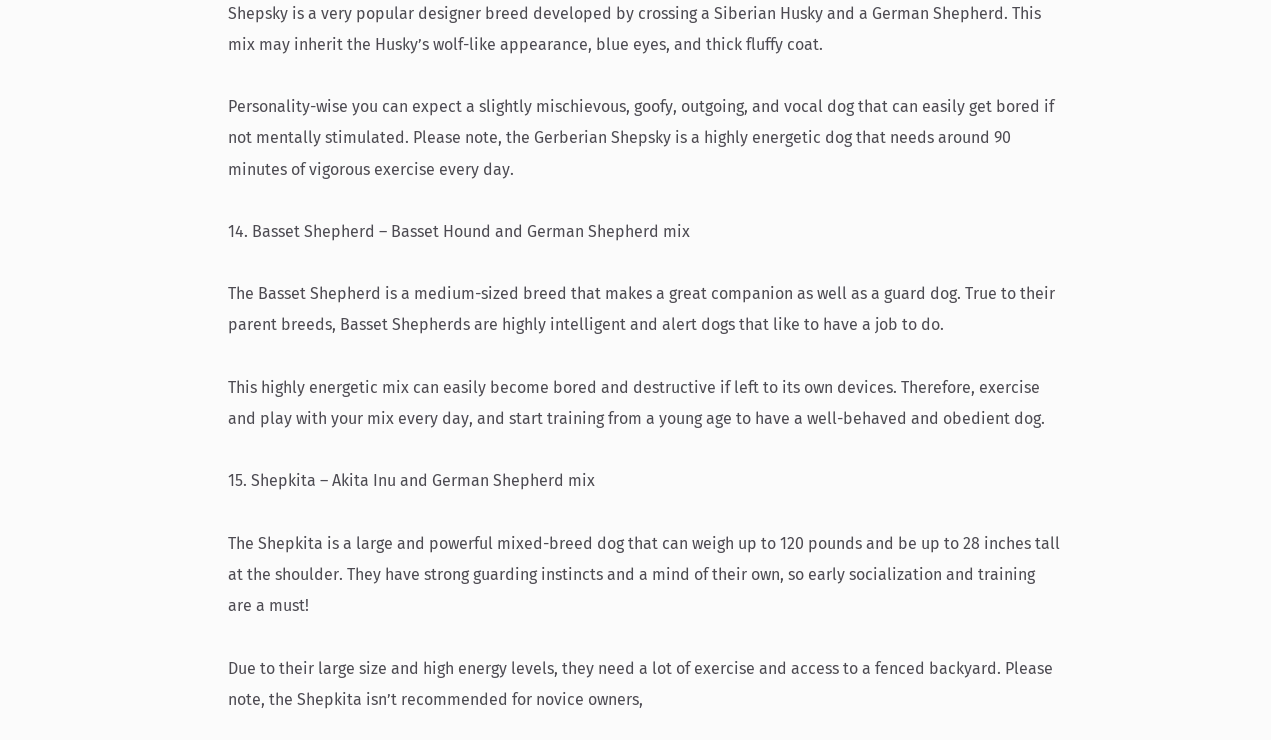Shepsky is a very popular designer breed developed by crossing a Siberian Husky and a German Shepherd. This mix may inherit the Husky’s wolf-like appearance, blue eyes, and thick fluffy coat.

Personality-wise you can expect a slightly mischievous, goofy, outgoing, and vocal dog that can easily get bored if not mentally stimulated. Please note, the Gerberian Shepsky is a highly energetic dog that needs around 90 minutes of vigorous exercise every day.

14. Basset Shepherd – Basset Hound and German Shepherd mix

The Basset Shepherd is a medium-sized breed that makes a great companion as well as a guard dog. True to their parent breeds, Basset Shepherds are highly intelligent and alert dogs that like to have a job to do.

This highly energetic mix can easily become bored and destructive if left to its own devices. Therefore, exercise and play with your mix every day, and start training from a young age to have a well-behaved and obedient dog.

15. Shepkita – Akita Inu and German Shepherd mix

The Shepkita is a large and powerful mixed-breed dog that can weigh up to 120 pounds and be up to 28 inches tall at the shoulder. They have strong guarding instincts and a mind of their own, so early socialization and training are a must!

Due to their large size and high energy levels, they need a lot of exercise and access to a fenced backyard. Please note, the Shepkita isn’t recommended for novice owners,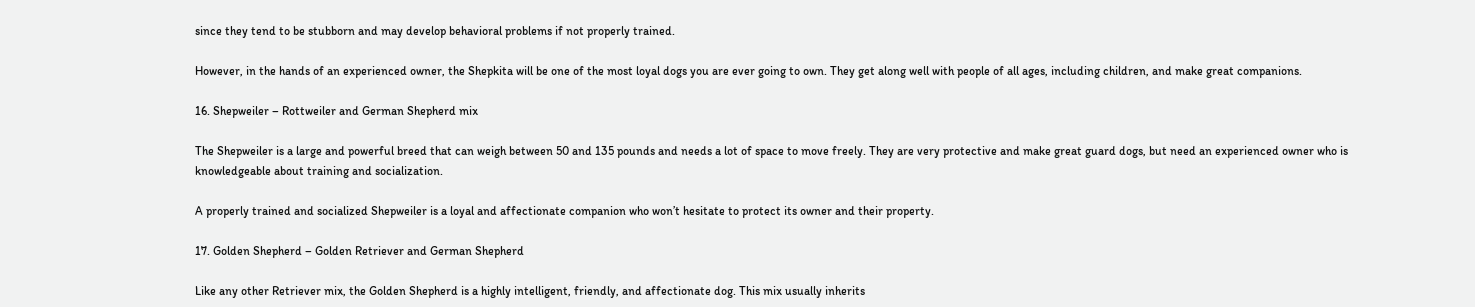since they tend to be stubborn and may develop behavioral problems if not properly trained.

However, in the hands of an experienced owner, the Shepkita will be one of the most loyal dogs you are ever going to own. They get along well with people of all ages, including children, and make great companions.

16. Shepweiler – Rottweiler and German Shepherd mix

The Shepweiler is a large and powerful breed that can weigh between 50 and 135 pounds and needs a lot of space to move freely. They are very protective and make great guard dogs, but need an experienced owner who is knowledgeable about training and socialization.

A properly trained and socialized Shepweiler is a loyal and affectionate companion who won’t hesitate to protect its owner and their property.

17. Golden Shepherd – Golden Retriever and German Shepherd

Like any other Retriever mix, the Golden Shepherd is a highly intelligent, friendly, and affectionate dog. This mix usually inherits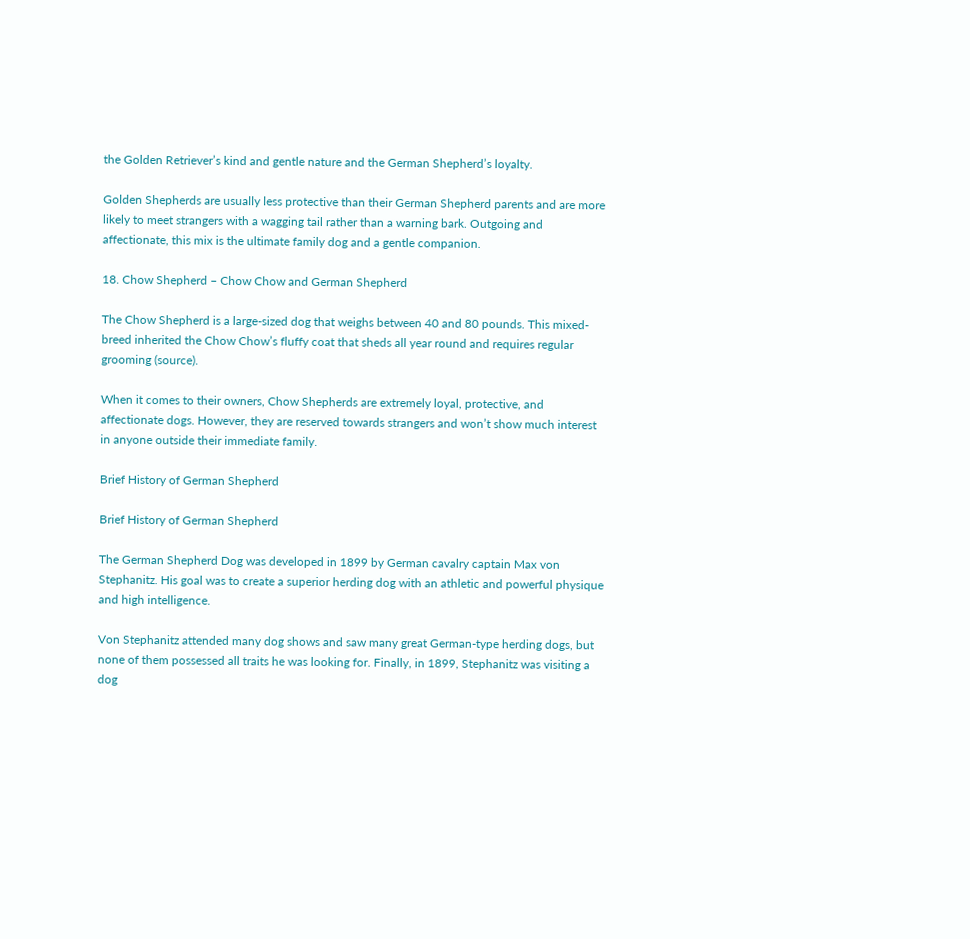the Golden Retriever’s kind and gentle nature and the German Shepherd’s loyalty.

Golden Shepherds are usually less protective than their German Shepherd parents and are more likely to meet strangers with a wagging tail rather than a warning bark. Outgoing and affectionate, this mix is the ultimate family dog and a gentle companion.

18. Chow Shepherd – Chow Chow and German Shepherd

The Chow Shepherd is a large-sized dog that weighs between 40 and 80 pounds. This mixed-breed inherited the Chow Chow’s fluffy coat that sheds all year round and requires regular grooming (source).

When it comes to their owners, Chow Shepherds are extremely loyal, protective, and affectionate dogs. However, they are reserved towards strangers and won’t show much interest in anyone outside their immediate family.

Brief History of German Shepherd

Brief History of German Shepherd

The German Shepherd Dog was developed in 1899 by German cavalry captain Max von Stephanitz. His goal was to create a superior herding dog with an athletic and powerful physique and high intelligence.

Von Stephanitz attended many dog shows and saw many great German-type herding dogs, but none of them possessed all traits he was looking for. Finally, in 1899, Stephanitz was visiting a dog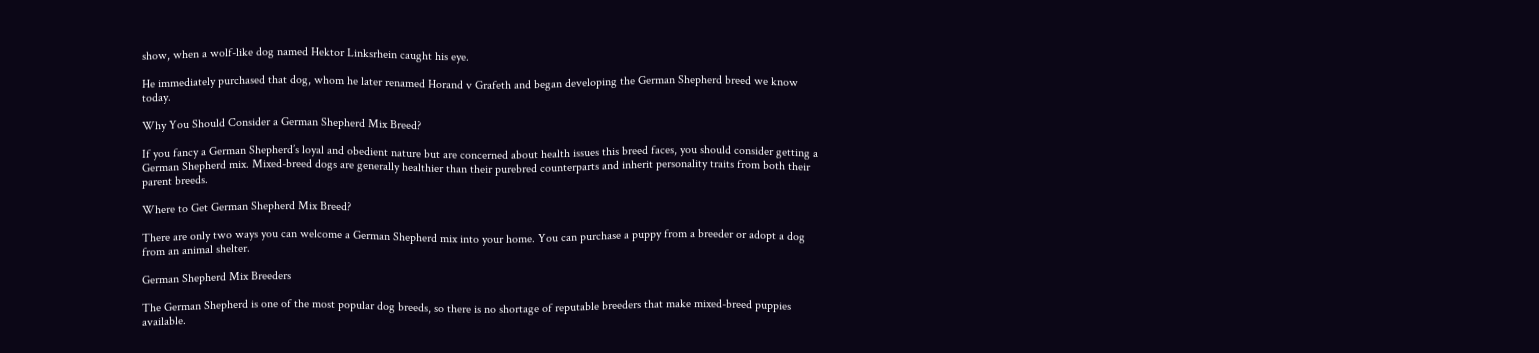show, when a wolf-like dog named Hektor Linksrhein caught his eye.

He immediately purchased that dog, whom he later renamed Horand v Grafeth and began developing the German Shepherd breed we know today.

Why You Should Consider a German Shepherd Mix Breed?

If you fancy a German Shepherd’s loyal and obedient nature but are concerned about health issues this breed faces, you should consider getting a German Shepherd mix. Mixed-breed dogs are generally healthier than their purebred counterparts and inherit personality traits from both their parent breeds.

Where to Get German Shepherd Mix Breed?

There are only two ways you can welcome a German Shepherd mix into your home. You can purchase a puppy from a breeder or adopt a dog from an animal shelter.

German Shepherd Mix Breeders

The German Shepherd is one of the most popular dog breeds, so there is no shortage of reputable breeders that make mixed-breed puppies available.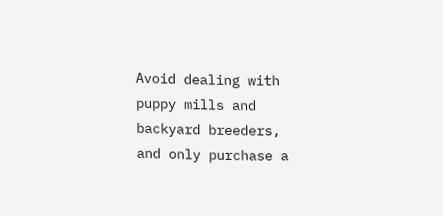Avoid dealing with puppy mills and backyard breeders, and only purchase a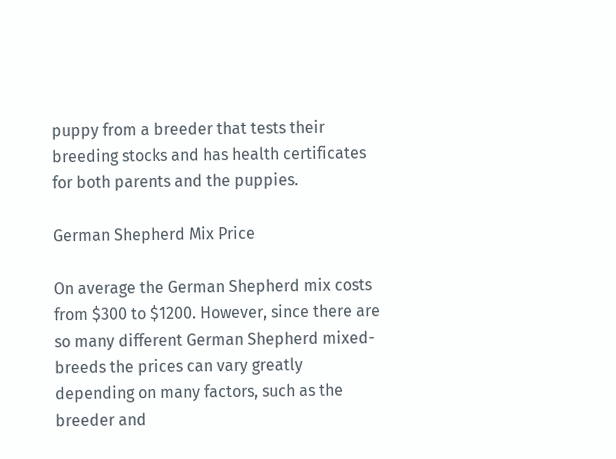puppy from a breeder that tests their breeding stocks and has health certificates for both parents and the puppies.

German Shepherd Mix Price

On average the German Shepherd mix costs from $300 to $1200. However, since there are so many different German Shepherd mixed-breeds the prices can vary greatly depending on many factors, such as the breeder and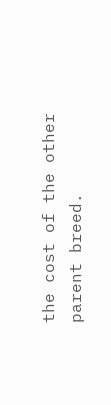the cost of the other parent breed.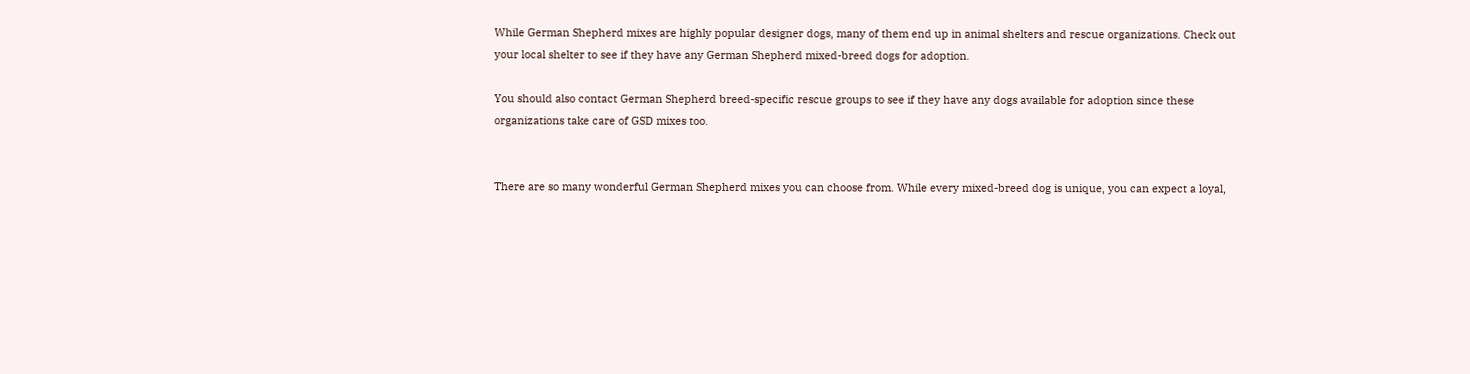While German Shepherd mixes are highly popular designer dogs, many of them end up in animal shelters and rescue organizations. Check out your local shelter to see if they have any German Shepherd mixed-breed dogs for adoption.

You should also contact German Shepherd breed-specific rescue groups to see if they have any dogs available for adoption since these organizations take care of GSD mixes too.


There are so many wonderful German Shepherd mixes you can choose from. While every mixed-breed dog is unique, you can expect a loyal,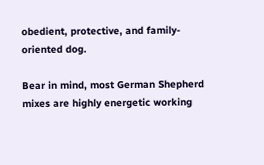obedient, protective, and family-oriented dog.

Bear in mind, most German Shepherd mixes are highly energetic working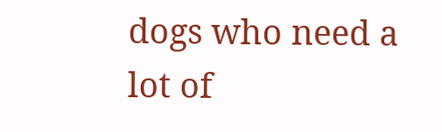dogs who need a lot of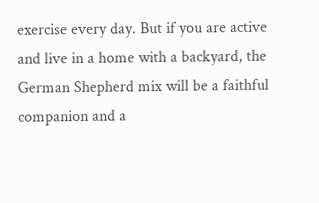exercise every day. But if you are active and live in a home with a backyard, the German Shepherd mix will be a faithful companion and a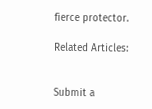fierce protector.

Related Articles:


Submit a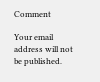Comment

Your email address will not be published.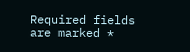Required fields are marked *